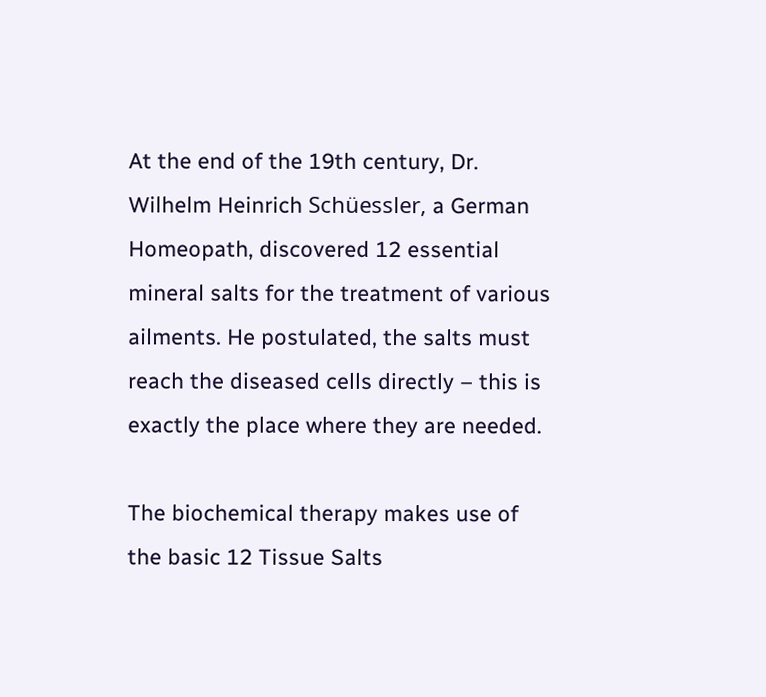At the end of the 19th century, Dr. Wilhelm Heinrich Schüessler, a German Homeopath, discovered 12 essential mineral salts for the treatment of various ailments. He postulated, the salts must reach the diseased cells directly – this is exactly the place where they are needed.

The biochemical therapy makes use of the basic 12 Tissue Salts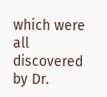which were all discovered by Dr.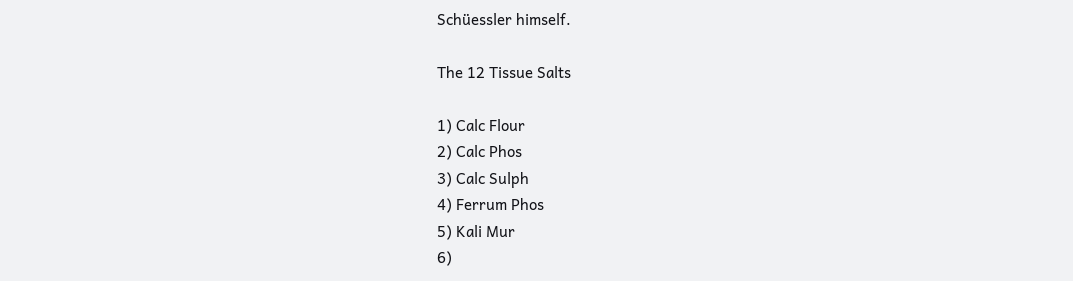Schüessler himself.

The 12 Tissue Salts

1) Calc Flour
2) Calc Phos
3) Calc Sulph
4) Ferrum Phos
5) Kali Mur
6)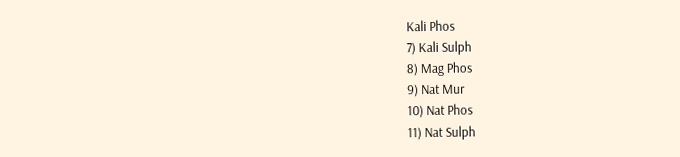Kali Phos
7) Kali Sulph
8) Mag Phos
9) Nat Mur
10) Nat Phos
11) Nat Sulph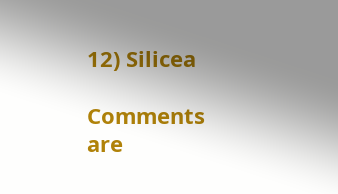12) Silicea

Comments are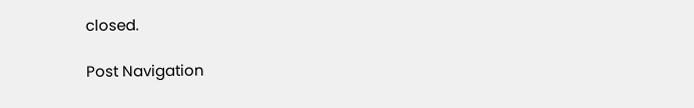closed.

Post Navigation